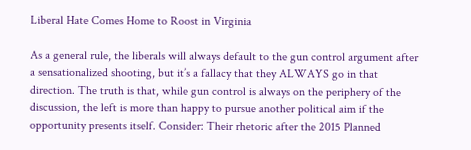Liberal Hate Comes Home to Roost in Virginia

As a general rule, the liberals will always default to the gun control argument after a sensationalized shooting, but it’s a fallacy that they ALWAYS go in that direction. The truth is that, while gun control is always on the periphery of the discussion, the left is more than happy to pursue another political aim if the opportunity presents itself. Consider: Their rhetoric after the 2015 Planned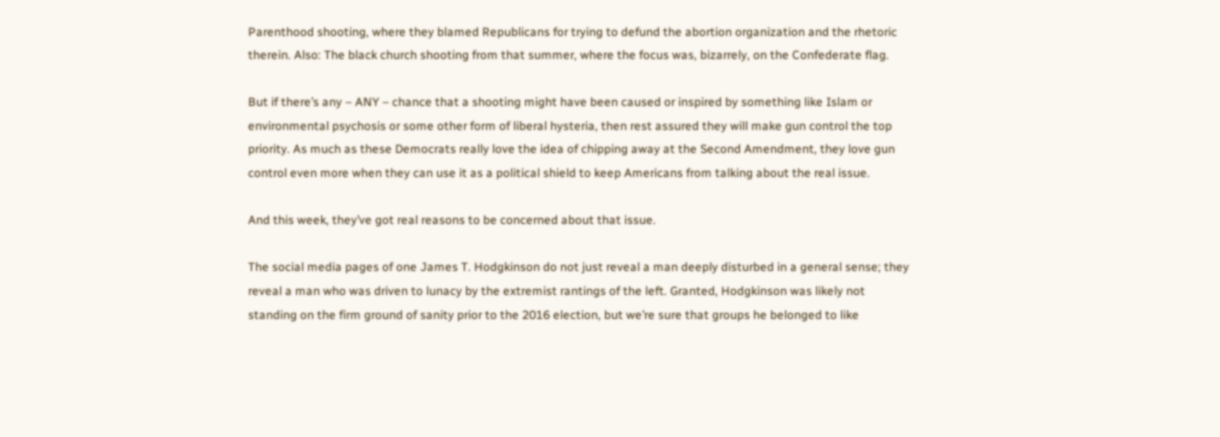Parenthood shooting, where they blamed Republicans for trying to defund the abortion organization and the rhetoric therein. Also: The black church shooting from that summer, where the focus was, bizarrely, on the Confederate flag.

But if there’s any – ANY – chance that a shooting might have been caused or inspired by something like Islam or environmental psychosis or some other form of liberal hysteria, then rest assured they will make gun control the top priority. As much as these Democrats really love the idea of chipping away at the Second Amendment, they love gun control even more when they can use it as a political shield to keep Americans from talking about the real issue.

And this week, they’ve got real reasons to be concerned about that issue.

The social media pages of one James T. Hodgkinson do not just reveal a man deeply disturbed in a general sense; they reveal a man who was driven to lunacy by the extremist rantings of the left. Granted, Hodgkinson was likely not standing on the firm ground of sanity prior to the 2016 election, but we’re sure that groups he belonged to like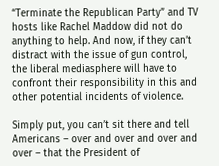“Terminate the Republican Party” and TV hosts like Rachel Maddow did not do anything to help. And now, if they can’t distract with the issue of gun control, the liberal mediasphere will have to confront their responsibility in this and other potential incidents of violence.

Simply put, you can’t sit there and tell Americans – over and over and over and over – that the President of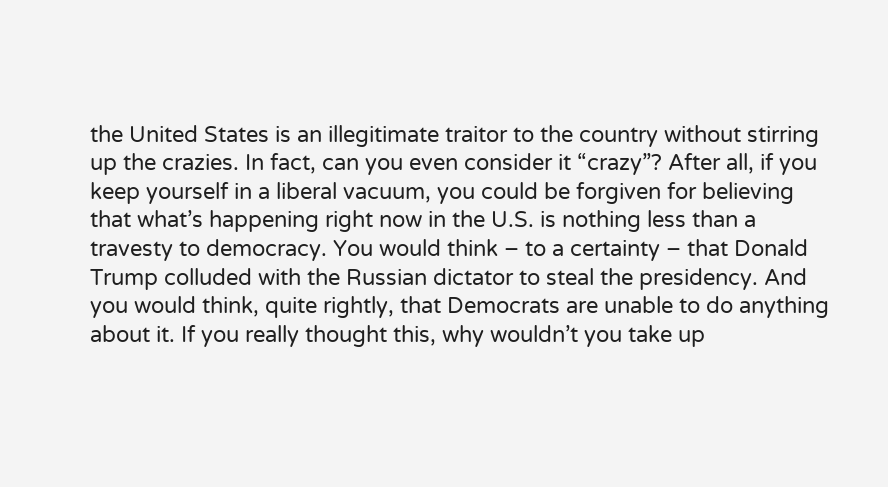the United States is an illegitimate traitor to the country without stirring up the crazies. In fact, can you even consider it “crazy”? After all, if you keep yourself in a liberal vacuum, you could be forgiven for believing that what’s happening right now in the U.S. is nothing less than a travesty to democracy. You would think – to a certainty – that Donald Trump colluded with the Russian dictator to steal the presidency. And you would think, quite rightly, that Democrats are unable to do anything about it. If you really thought this, why wouldn’t you take up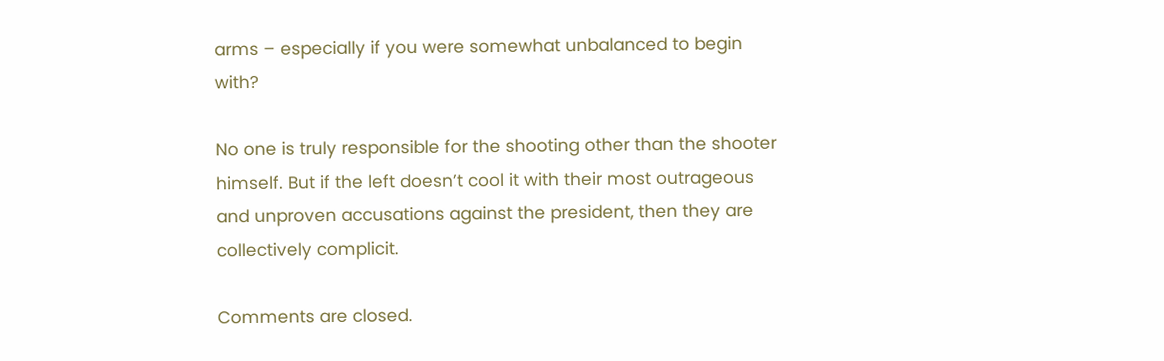arms – especially if you were somewhat unbalanced to begin with?

No one is truly responsible for the shooting other than the shooter himself. But if the left doesn’t cool it with their most outrageous and unproven accusations against the president, then they are collectively complicit.

Comments are closed.